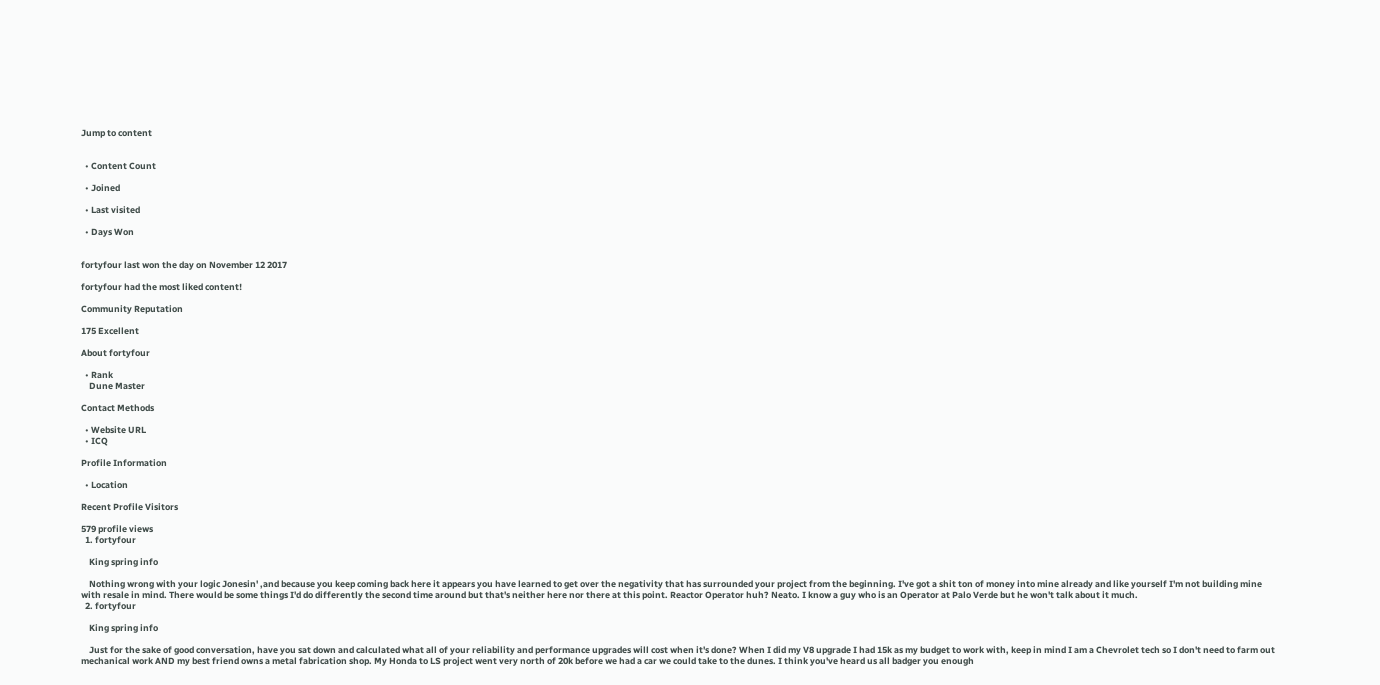Jump to content


  • Content Count

  • Joined

  • Last visited

  • Days Won


fortyfour last won the day on November 12 2017

fortyfour had the most liked content!

Community Reputation

175 Excellent

About fortyfour

  • Rank
    Dune Master

Contact Methods

  • Website URL
  • ICQ

Profile Information

  • Location

Recent Profile Visitors

579 profile views
  1. fortyfour

    King spring info

    Nothing wrong with your logic Jonesin' ,and because you keep coming back here it appears you have learned to get over the negativity that has surrounded your project from the beginning. I've got a shit ton of money into mine already and like yourself I'm not building mine with resale in mind. There would be some things I'd do differently the second time around but that's neither here nor there at this point. Reactor Operator huh? Neato. I know a guy who is an Operator at Palo Verde but he won't talk about it much.
  2. fortyfour

    King spring info

    Just for the sake of good conversation, have you sat down and calculated what all of your reliability and performance upgrades will cost when it's done? When I did my V8 upgrade I had 15k as my budget to work with, keep in mind I am a Chevrolet tech so I don't need to farm out mechanical work AND my best friend owns a metal fabrication shop. My Honda to LS project went very north of 20k before we had a car we could take to the dunes. I think you've heard us all badger you enough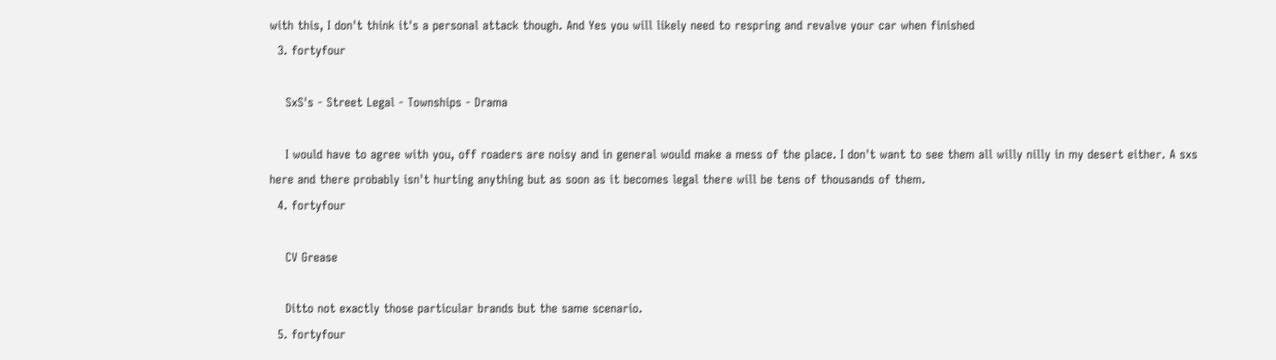with this, I don't think it's a personal attack though. And Yes you will likely need to respring and revalve your car when finished
  3. fortyfour

    SxS's - Street Legal - Townships - Drama

    I would have to agree with you, off roaders are noisy and in general would make a mess of the place. I don't want to see them all willy nilly in my desert either. A sxs here and there probably isn't hurting anything but as soon as it becomes legal there will be tens of thousands of them.
  4. fortyfour

    CV Grease

    Ditto not exactly those particular brands but the same scenario.
  5. fortyfour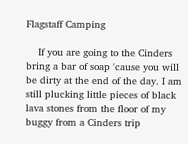Flagstaff Camping

    If you are going to the Cinders bring a bar of soap 'cause you will be dirty at the end of the day. I am still plucking little pieces of black lava stones from the floor of my buggy from a Cinders trip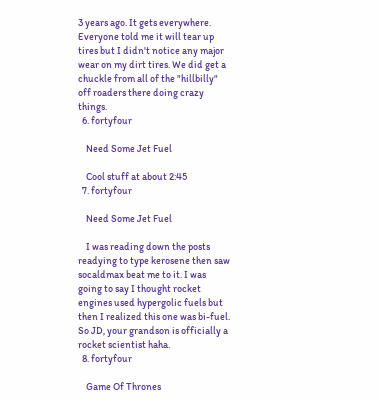3 years ago. It gets everywhere. Everyone told me it will tear up tires but I didn't notice any major wear on my dirt tires. We did get a chuckle from all of the "hillbilly" off roaders there doing crazy things.
  6. fortyfour

    Need Some Jet Fuel

    Cool stuff at about 2:45
  7. fortyfour

    Need Some Jet Fuel

    I was reading down the posts readying to type kerosene then saw socaldmax beat me to it. I was going to say I thought rocket engines used hypergolic fuels but then I realized this one was bi-fuel. So JD, your grandson is officially a rocket scientist haha.
  8. fortyfour

    Game Of Thrones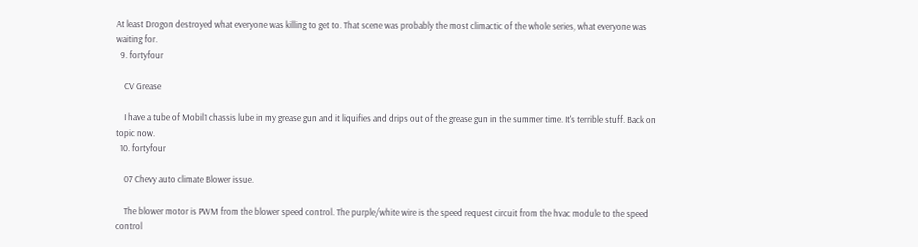At least Drogon destroyed what everyone was killing to get to. That scene was probably the most climactic of the whole series, what everyone was waiting for.
  9. fortyfour

    CV Grease

    I have a tube of Mobil1 chassis lube in my grease gun and it liquifies and drips out of the grease gun in the summer time. It's terrible stuff. Back on topic now.
  10. fortyfour

    07 Chevy auto climate Blower issue.

    The blower motor is PWM from the blower speed control. The purple/white wire is the speed request circuit from the hvac module to the speed control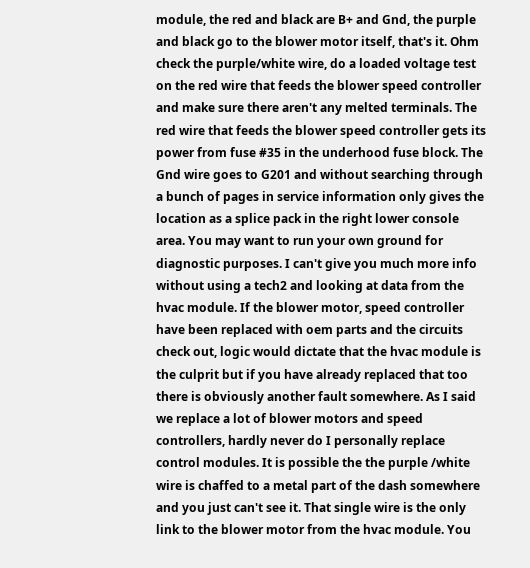module, the red and black are B+ and Gnd, the purple and black go to the blower motor itself, that's it. Ohm check the purple/white wire, do a loaded voltage test on the red wire that feeds the blower speed controller and make sure there aren't any melted terminals. The red wire that feeds the blower speed controller gets its power from fuse #35 in the underhood fuse block. The Gnd wire goes to G201 and without searching through a bunch of pages in service information only gives the location as a splice pack in the right lower console area. You may want to run your own ground for diagnostic purposes. I can't give you much more info without using a tech2 and looking at data from the hvac module. If the blower motor, speed controller have been replaced with oem parts and the circuits check out, logic would dictate that the hvac module is the culprit but if you have already replaced that too there is obviously another fault somewhere. As I said we replace a lot of blower motors and speed controllers, hardly never do I personally replace control modules. It is possible the the purple /white wire is chaffed to a metal part of the dash somewhere and you just can't see it. That single wire is the only link to the blower motor from the hvac module. You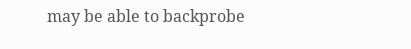may be able to backprobe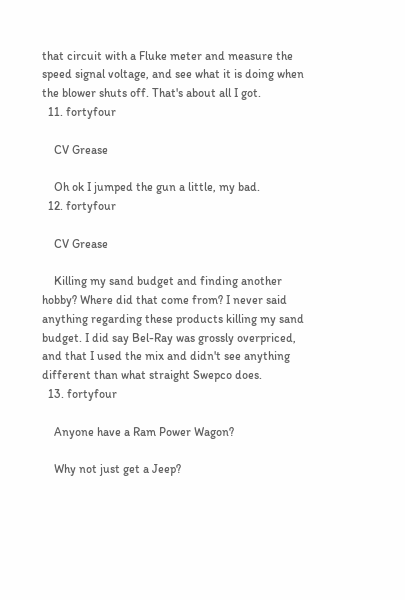that circuit with a Fluke meter and measure the speed signal voltage, and see what it is doing when the blower shuts off. That's about all I got.
  11. fortyfour

    CV Grease

    Oh ok I jumped the gun a little, my bad.
  12. fortyfour

    CV Grease

    Killing my sand budget and finding another hobby? Where did that come from? I never said anything regarding these products killing my sand budget. I did say Bel-Ray was grossly overpriced, and that I used the mix and didn't see anything different than what straight Swepco does.
  13. fortyfour

    Anyone have a Ram Power Wagon?

    Why not just get a Jeep?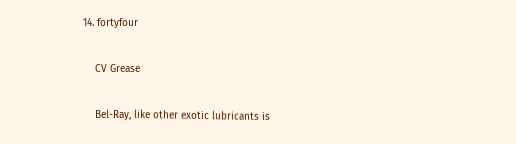14. fortyfour

    CV Grease

    Bel-Ray, like other exotic lubricants is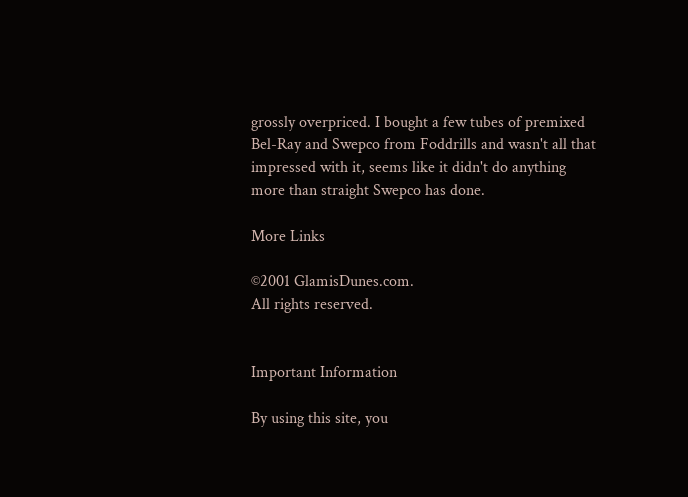grossly overpriced. I bought a few tubes of premixed Bel-Ray and Swepco from Foddrills and wasn't all that impressed with it, seems like it didn't do anything more than straight Swepco has done.

More Links

©2001 GlamisDunes.com.
All rights reserved.


Important Information

By using this site, you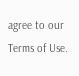agree to our Terms of Use.